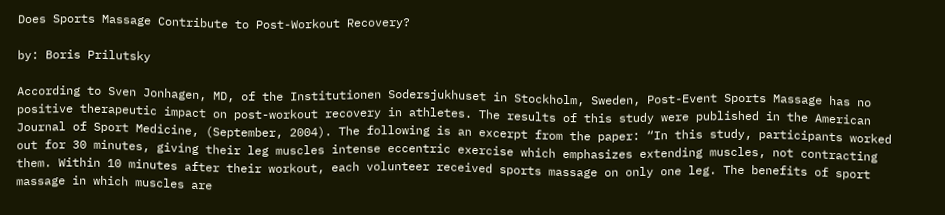Does Sports Massage Contribute to Post-Workout Recovery?

by: Boris Prilutsky

According to Sven Jonhagen, MD, of the Institutionen Sodersjukhuset in Stockholm, Sweden, Post-Event Sports Massage has no positive therapeutic impact on post-workout recovery in athletes. The results of this study were published in the American Journal of Sport Medicine, (September, 2004). The following is an excerpt from the paper: “In this study, participants worked out for 30 minutes, giving their leg muscles intense eccentric exercise which emphasizes extending muscles, not contracting them. Within 10 minutes after their workout, each volunteer received sports massage on only one leg. The benefits of sport massage in which muscles are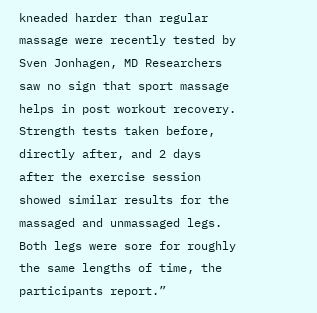kneaded harder than regular massage were recently tested by Sven Jonhagen, MD Researchers saw no sign that sport massage helps in post workout recovery. Strength tests taken before, directly after, and 2 days after the exercise session showed similar results for the massaged and unmassaged legs. Both legs were sore for roughly the same lengths of time, the participants report.”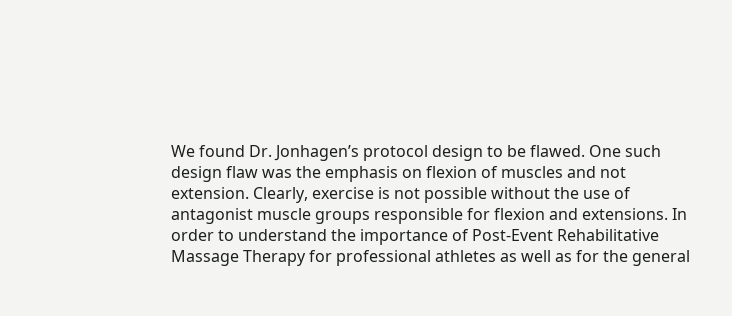We found Dr. Jonhagen’s protocol design to be flawed. One such design flaw was the emphasis on flexion of muscles and not extension. Clearly, exercise is not possible without the use of antagonist muscle groups responsible for flexion and extensions. In order to understand the importance of Post-Event Rehabilitative Massage Therapy for professional athletes as well as for the general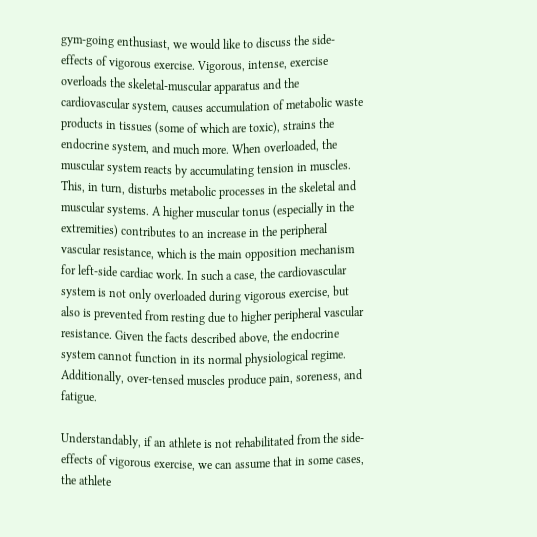gym-going enthusiast, we would like to discuss the side-effects of vigorous exercise. Vigorous, intense, exercise overloads the skeletal-muscular apparatus and the cardiovascular system, causes accumulation of metabolic waste products in tissues (some of which are toxic), strains the endocrine system, and much more. When overloaded, the muscular system reacts by accumulating tension in muscles. This, in turn, disturbs metabolic processes in the skeletal and muscular systems. A higher muscular tonus (especially in the extremities) contributes to an increase in the peripheral vascular resistance, which is the main opposition mechanism for left-side cardiac work. In such a case, the cardiovascular system is not only overloaded during vigorous exercise, but also is prevented from resting due to higher peripheral vascular resistance. Given the facts described above, the endocrine system cannot function in its normal physiological regime. Additionally, over-tensed muscles produce pain, soreness, and fatigue.

Understandably, if an athlete is not rehabilitated from the side-effects of vigorous exercise, we can assume that in some cases, the athlete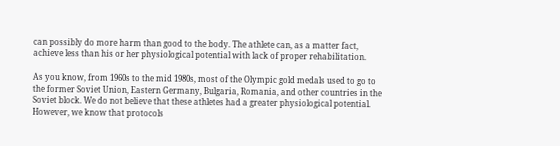can possibly do more harm than good to the body. The athlete can, as a matter fact, achieve less than his or her physiological potential with lack of proper rehabilitation.

As you know, from 1960s to the mid 1980s, most of the Olympic gold medals used to go to the former Soviet Union, Eastern Germany, Bulgaria, Romania, and other countries in the Soviet block. We do not believe that these athletes had a greater physiological potential. However, we know that protocols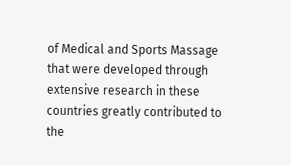of Medical and Sports Massage that were developed through extensive research in these countries greatly contributed to the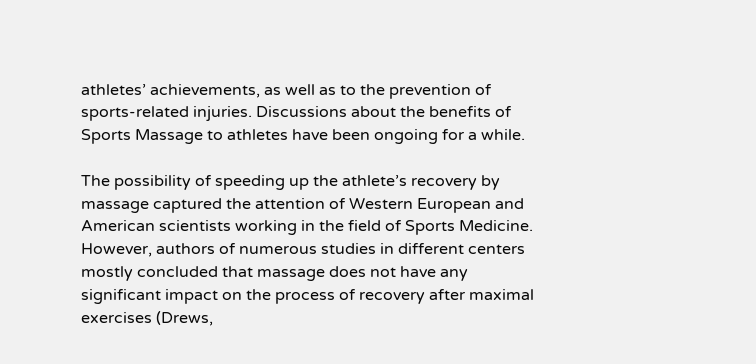athletes’ achievements, as well as to the prevention of sports-related injuries. Discussions about the benefits of Sports Massage to athletes have been ongoing for a while.

The possibility of speeding up the athlete’s recovery by massage captured the attention of Western European and American scientists working in the field of Sports Medicine. However, authors of numerous studies in different centers mostly concluded that massage does not have any significant impact on the process of recovery after maximal exercises (Drews,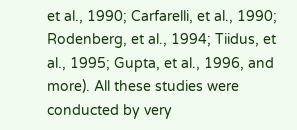et al., 1990; Carfarelli, et al., 1990; Rodenberg, et al., 1994; Tiidus, et al., 1995; Gupta, et al., 1996, and more). All these studies were conducted by very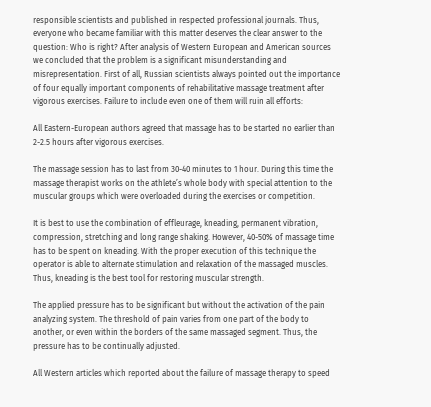responsible scientists and published in respected professional journals. Thus, everyone who became familiar with this matter deserves the clear answer to the question: Who is right? After analysis of Western European and American sources we concluded that the problem is a significant misunderstanding and misrepresentation. First of all, Russian scientists always pointed out the importance of four equally important components of rehabilitative massage treatment after vigorous exercises. Failure to include even one of them will ruin all efforts:

All Eastern-European authors agreed that massage has to be started no earlier than 2-2.5 hours after vigorous exercises.

The massage session has to last from 30-40 minutes to 1 hour. During this time the massage therapist works on the athlete’s whole body with special attention to the muscular groups which were overloaded during the exercises or competition.

It is best to use the combination of effleurage, kneading, permanent vibration, compression, stretching and long range shaking. However, 40-50% of massage time has to be spent on kneading. With the proper execution of this technique the operator is able to alternate stimulation and relaxation of the massaged muscles. Thus, kneading is the best tool for restoring muscular strength.

The applied pressure has to be significant but without the activation of the pain analyzing system. The threshold of pain varies from one part of the body to another, or even within the borders of the same massaged segment. Thus, the pressure has to be continually adjusted.

All Western articles which reported about the failure of massage therapy to speed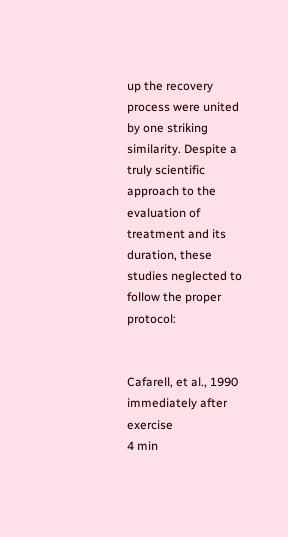up the recovery process were united by one striking similarity. Despite a truly scientific approach to the evaluation of treatment and its duration, these studies neglected to follow the proper protocol:


Cafarell, et al., 1990
immediately after exercise
4 min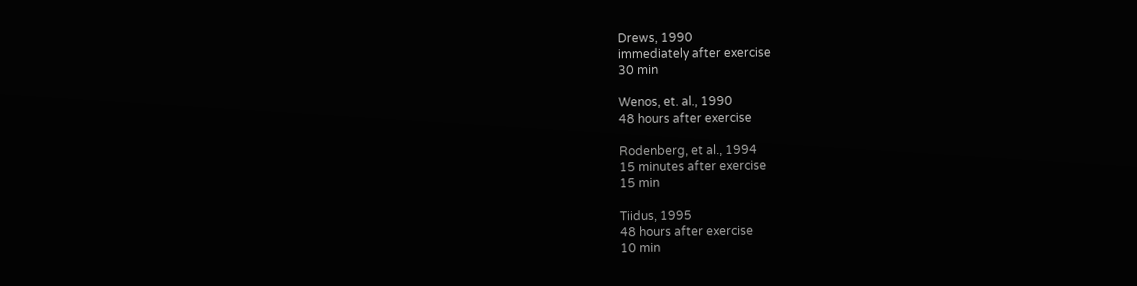Drews, 1990
immediately after exercise
30 min

Wenos, et. al., 1990
48 hours after exercise

Rodenberg, et al., 1994
15 minutes after exercise
15 min

Tiidus, 1995
48 hours after exercise
10 min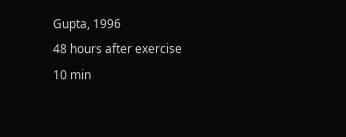Gupta, 1996
48 hours after exercise
10 min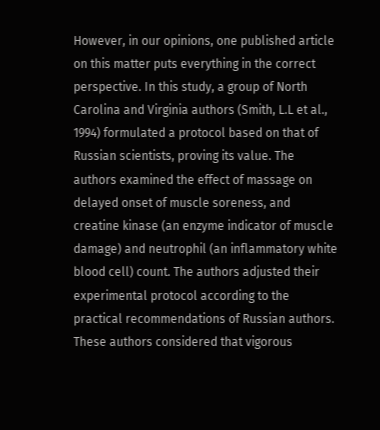However, in our opinions, one published article on this matter puts everything in the correct perspective. In this study, a group of North Carolina and Virginia authors (Smith, L.L et al., 1994) formulated a protocol based on that of Russian scientists, proving its value. The authors examined the effect of massage on delayed onset of muscle soreness, and creatine kinase (an enzyme indicator of muscle damage) and neutrophil (an inflammatory white blood cell) count. The authors adjusted their experimental protocol according to the practical recommendations of Russian authors. These authors considered that vigorous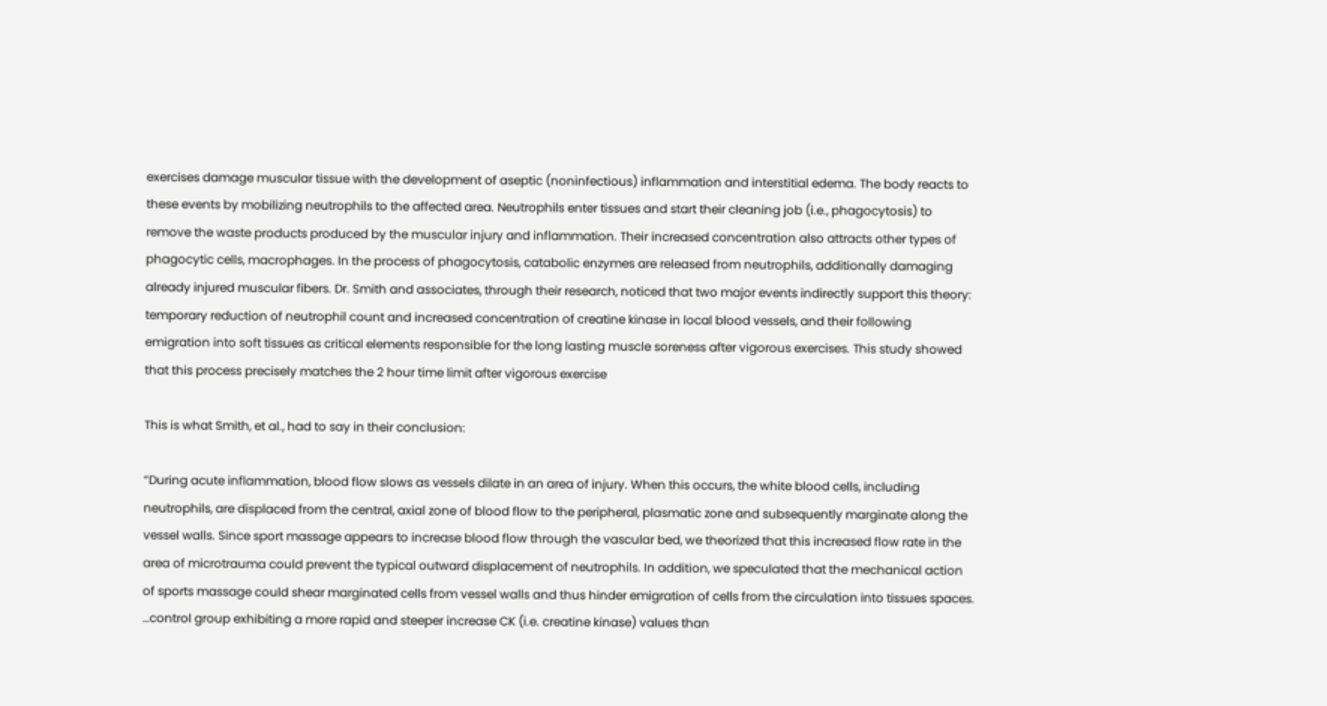exercises damage muscular tissue with the development of aseptic (noninfectious) inflammation and interstitial edema. The body reacts to these events by mobilizing neutrophils to the affected area. Neutrophils enter tissues and start their cleaning job (i.e., phagocytosis) to remove the waste products produced by the muscular injury and inflammation. Their increased concentration also attracts other types of phagocytic cells, macrophages. In the process of phagocytosis, catabolic enzymes are released from neutrophils, additionally damaging already injured muscular fibers. Dr. Smith and associates, through their research, noticed that two major events indirectly support this theory: temporary reduction of neutrophil count and increased concentration of creatine kinase in local blood vessels, and their following emigration into soft tissues as critical elements responsible for the long lasting muscle soreness after vigorous exercises. This study showed that this process precisely matches the 2 hour time limit after vigorous exercise

This is what Smith, et al., had to say in their conclusion:

“During acute inflammation, blood flow slows as vessels dilate in an area of injury. When this occurs, the white blood cells, including neutrophils, are displaced from the central, axial zone of blood flow to the peripheral, plasmatic zone and subsequently marginate along the vessel walls. Since sport massage appears to increase blood flow through the vascular bed, we theorized that this increased flow rate in the area of microtrauma could prevent the typical outward displacement of neutrophils. In addition, we speculated that the mechanical action of sports massage could shear marginated cells from vessel walls and thus hinder emigration of cells from the circulation into tissues spaces. …control group exhibiting a more rapid and steeper increase CK (i.e. creatine kinase) values than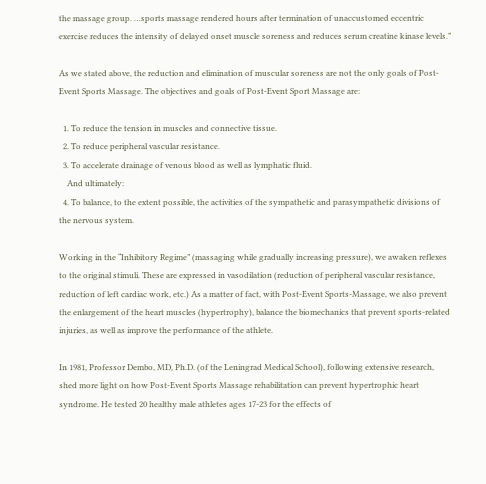the massage group. …sports massage rendered hours after termination of unaccustomed eccentric exercise reduces the intensity of delayed onset muscle soreness and reduces serum creatine kinase levels.”

As we stated above, the reduction and elimination of muscular soreness are not the only goals of Post-Event Sports Massage. The objectives and goals of Post-Event Sport Massage are:

  1. To reduce the tension in muscles and connective tissue.
  2. To reduce peripheral vascular resistance.
  3. To accelerate drainage of venous blood as well as lymphatic fluid.
    And ultimately:
  4. To balance, to the extent possible, the activities of the sympathetic and parasympathetic divisions of the nervous system.

Working in the “Inhibitory Regime” (massaging while gradually increasing pressure), we awaken reflexes to the original stimuli. These are expressed in vasodilation (reduction of peripheral vascular resistance, reduction of left cardiac work, etc.) As a matter of fact, with Post-Event Sports-Massage, we also prevent the enlargement of the heart muscles (hypertrophy), balance the biomechanics that prevent sports-related injuries, as well as improve the performance of the athlete.

In 1981, Professor Dembo, MD, Ph.D. (of the Leningrad Medical School), following extensive research, shed more light on how Post-Event Sports Massage rehabilitation can prevent hypertrophic heart syndrome. He tested 20 healthy male athletes ages 17-23 for the effects of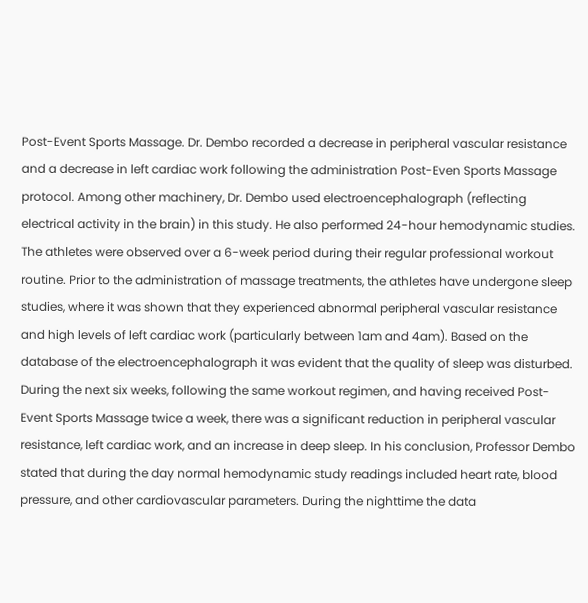Post-Event Sports Massage. Dr. Dembo recorded a decrease in peripheral vascular resistance and a decrease in left cardiac work following the administration Post-Even Sports Massage protocol. Among other machinery, Dr. Dembo used electroencephalograph (reflecting electrical activity in the brain) in this study. He also performed 24-hour hemodynamic studies. The athletes were observed over a 6-week period during their regular professional workout routine. Prior to the administration of massage treatments, the athletes have undergone sleep studies, where it was shown that they experienced abnormal peripheral vascular resistance and high levels of left cardiac work (particularly between 1am and 4am). Based on the database of the electroencephalograph it was evident that the quality of sleep was disturbed. During the next six weeks, following the same workout regimen, and having received Post-Event Sports Massage twice a week, there was a significant reduction in peripheral vascular resistance, left cardiac work, and an increase in deep sleep. In his conclusion, Professor Dembo stated that during the day normal hemodynamic study readings included heart rate, blood pressure, and other cardiovascular parameters. During the nighttime the data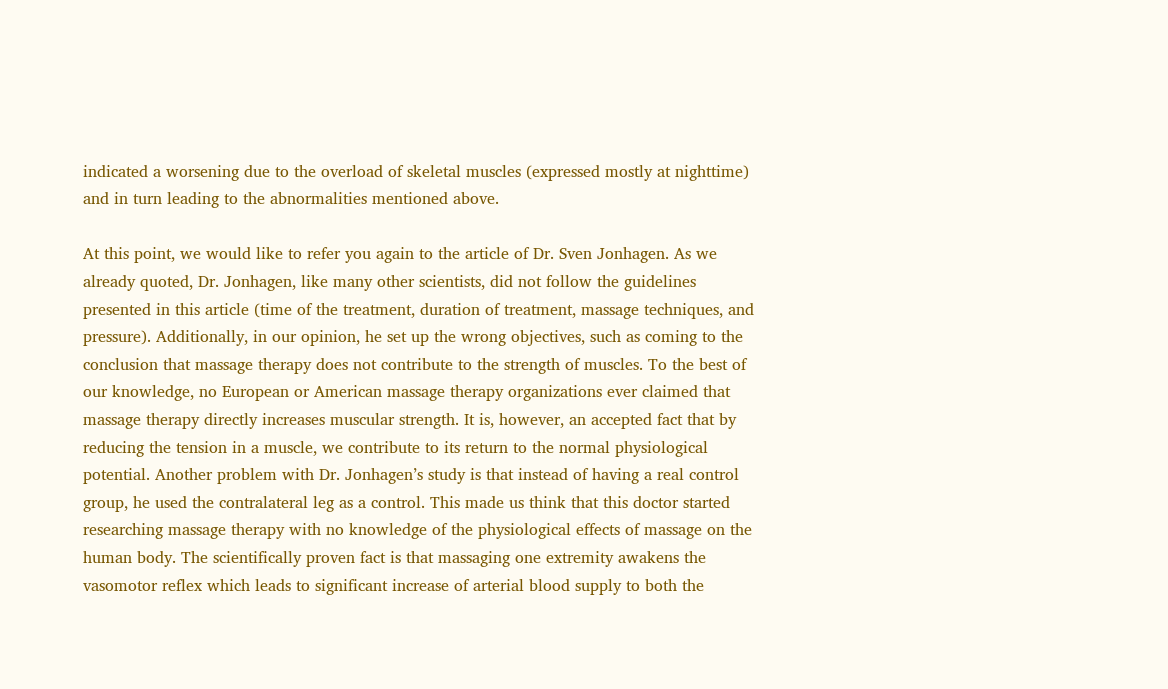indicated a worsening due to the overload of skeletal muscles (expressed mostly at nighttime) and in turn leading to the abnormalities mentioned above.

At this point, we would like to refer you again to the article of Dr. Sven Jonhagen. As we already quoted, Dr. Jonhagen, like many other scientists, did not follow the guidelines presented in this article (time of the treatment, duration of treatment, massage techniques, and pressure). Additionally, in our opinion, he set up the wrong objectives, such as coming to the conclusion that massage therapy does not contribute to the strength of muscles. To the best of our knowledge, no European or American massage therapy organizations ever claimed that massage therapy directly increases muscular strength. It is, however, an accepted fact that by reducing the tension in a muscle, we contribute to its return to the normal physiological potential. Another problem with Dr. Jonhagen’s study is that instead of having a real control group, he used the contralateral leg as a control. This made us think that this doctor started researching massage therapy with no knowledge of the physiological effects of massage on the human body. The scientifically proven fact is that massaging one extremity awakens the vasomotor reflex which leads to significant increase of arterial blood supply to both the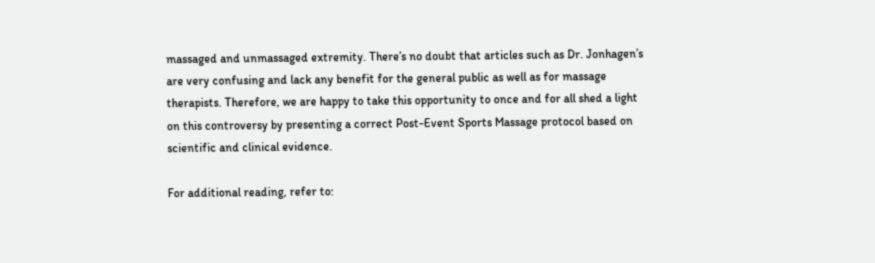massaged and unmassaged extremity. There’s no doubt that articles such as Dr. Jonhagen’s are very confusing and lack any benefit for the general public as well as for massage therapists. Therefore, we are happy to take this opportunity to once and for all shed a light on this controversy by presenting a correct Post-Event Sports Massage protocol based on scientific and clinical evidence.

For additional reading, refer to: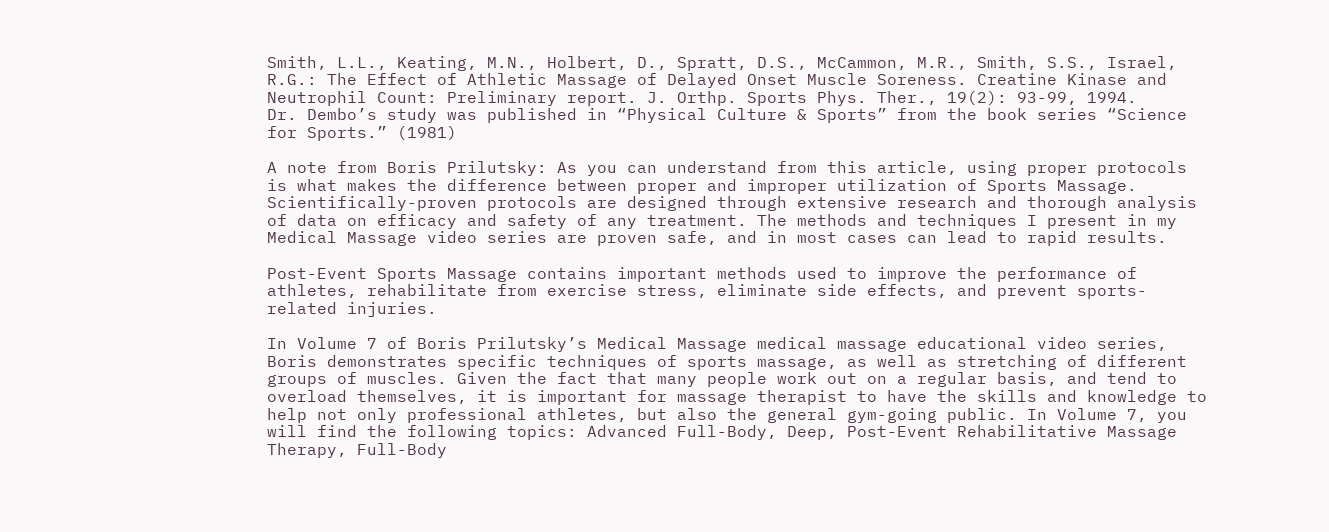Smith, L.L., Keating, M.N., Holbert, D., Spratt, D.S., McCammon, M.R., Smith, S.S., Israel, R.G.: The Effect of Athletic Massage of Delayed Onset Muscle Soreness. Creatine Kinase and Neutrophil Count: Preliminary report. J. Orthp. Sports Phys. Ther., 19(2): 93-99, 1994.
Dr. Dembo’s study was published in “Physical Culture & Sports” from the book series “Science for Sports.” (1981)

A note from Boris Prilutsky: As you can understand from this article, using proper protocols is what makes the difference between proper and improper utilization of Sports Massage. Scientifically-proven protocols are designed through extensive research and thorough analysis of data on efficacy and safety of any treatment. The methods and techniques I present in my Medical Massage video series are proven safe, and in most cases can lead to rapid results.

Post-Event Sports Massage contains important methods used to improve the performance of athletes, rehabilitate from exercise stress, eliminate side effects, and prevent sports-related injuries.

In Volume 7 of Boris Prilutsky’s Medical Massage medical massage educational video series, Boris demonstrates specific techniques of sports massage, as well as stretching of different groups of muscles. Given the fact that many people work out on a regular basis, and tend to overload themselves, it is important for massage therapist to have the skills and knowledge to help not only professional athletes, but also the general gym-going public. In Volume 7, you will find the following topics: Advanced Full-Body, Deep, Post-Event Rehabilitative Massage Therapy, Full-Body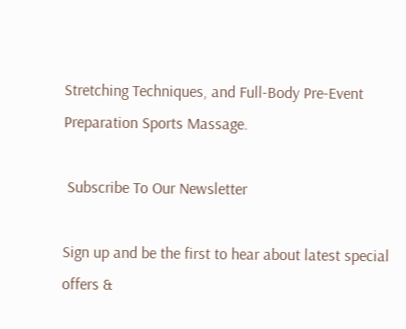Stretching Techniques, and Full-Body Pre-Event Preparation Sports Massage.

 Subscribe To Our Newsletter

Sign up and be the first to hear about latest special offers &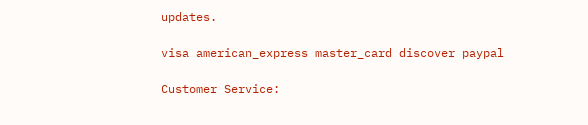updates.

visa american_express master_card discover paypal

Customer Service: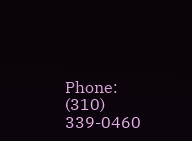Phone: (310) 339-0460